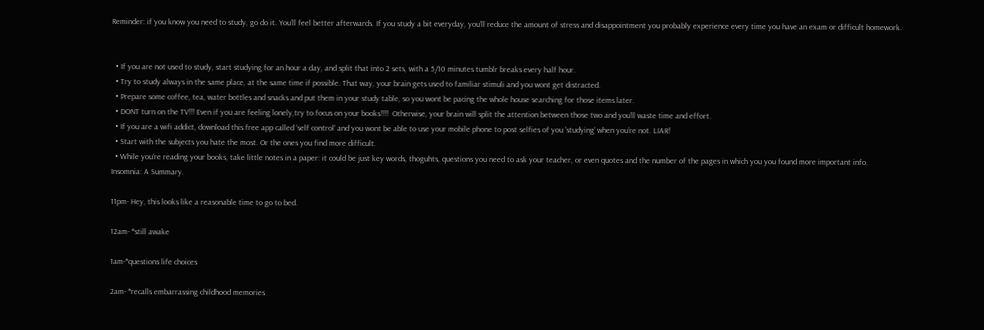Reminder: if you know you need to study, go do it. You’ll feel better afterwards. If you study a bit everyday, you’ll reduce the amount of stress and disappointment you probably experience every time you have an exam or difficult homework.


  • If you are not used to study, start studying for an hour a day, and split that into 2 sets, with a 5/10 minutes tumblr breaks every half hour.
  • Try to study always in the same place, at the same time if possible. That way, your brain gets used to familiar stimuli and you wont get distracted.
  • Prepare some coffee, tea, water bottles and snacks and put them in your study table, so you wont be pacing the whole house searching for those items later.
  • DONT turn on the TV!!! Even if you are feeling lonely,try to focus on your books!!!!  Otherwise, your brain will split the attention between those two and you’ll waste time and effort.
  • If you are a wifi addict, download this free app called ‘self control’ and you wont be able to use your mobile phone to post selfies of you 'studying’ when you’re not. LIAR!
  • Start with the subjects you hate the most. Or the ones you find more difficult.
  • While you’re reading your books, take little notes in a paper: it could be just key words, thoguhts, questions you need to ask your teacher, or even quotes and the number of the pages in which you you found more important info.
Insomnia: A Summary.

11pm- Hey, this looks like a reasonable time to go to bed.

12am- *still awake

1am-*questions life choices

2am- *recalls embarrassing childhood memories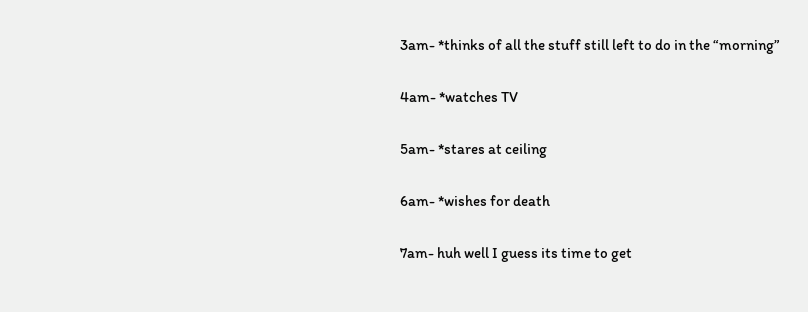3am- *thinks of all the stuff still left to do in the “morning”

4am- *watches TV

5am- *stares at ceiling

6am- *wishes for death

7am- huh well I guess its time to get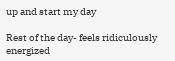up and start my day

Rest of the day- feels ridiculously energized